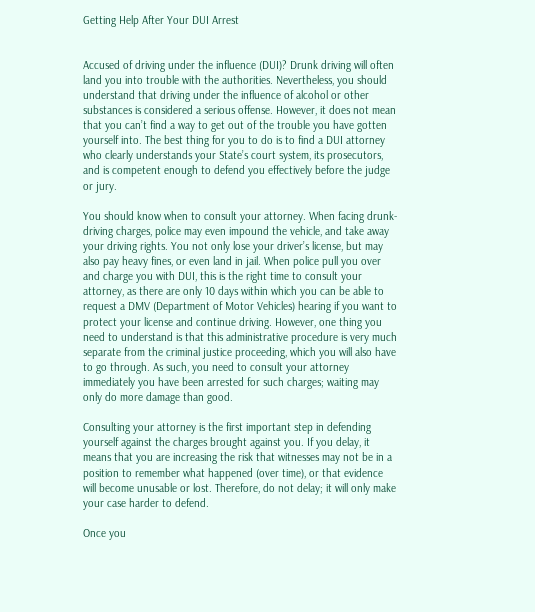Getting Help After Your DUI Arrest


Accused of driving under the influence (DUI)? Drunk driving will often land you into trouble with the authorities. Nevertheless, you should understand that driving under the influence of alcohol or other substances is considered a serious offense. However, it does not mean that you can’t find a way to get out of the trouble you have gotten yourself into. The best thing for you to do is to find a DUI attorney who clearly understands your State’s court system, its prosecutors, and is competent enough to defend you effectively before the judge or jury.

You should know when to consult your attorney. When facing drunk-driving charges, police may even impound the vehicle, and take away your driving rights. You not only lose your driver’s license, but may also pay heavy fines, or even land in jail. When police pull you over and charge you with DUI, this is the right time to consult your attorney, as there are only 10 days within which you can be able to request a DMV (Department of Motor Vehicles) hearing if you want to protect your license and continue driving. However, one thing you need to understand is that this administrative procedure is very much separate from the criminal justice proceeding, which you will also have to go through. As such, you need to consult your attorney immediately you have been arrested for such charges; waiting may only do more damage than good.

Consulting your attorney is the first important step in defending yourself against the charges brought against you. If you delay, it means that you are increasing the risk that witnesses may not be in a position to remember what happened (over time), or that evidence will become unusable or lost. Therefore, do not delay; it will only make your case harder to defend.

Once you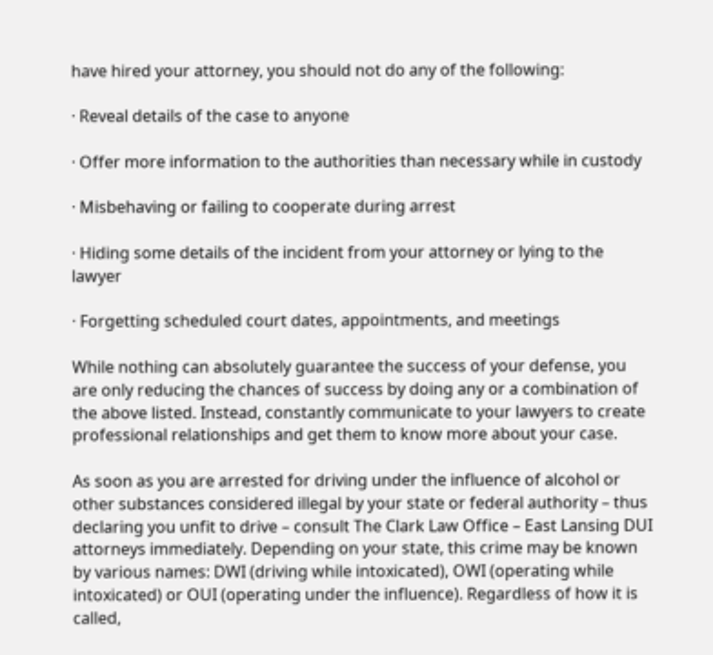have hired your attorney, you should not do any of the following:

· Reveal details of the case to anyone

· Offer more information to the authorities than necessary while in custody

· Misbehaving or failing to cooperate during arrest

· Hiding some details of the incident from your attorney or lying to the lawyer

· Forgetting scheduled court dates, appointments, and meetings

While nothing can absolutely guarantee the success of your defense, you are only reducing the chances of success by doing any or a combination of the above listed. Instead, constantly communicate to your lawyers to create professional relationships and get them to know more about your case.

As soon as you are arrested for driving under the influence of alcohol or other substances considered illegal by your state or federal authority – thus declaring you unfit to drive – consult The Clark Law Office – East Lansing DUI attorneys immediately. Depending on your state, this crime may be known by various names: DWI (driving while intoxicated), OWI (operating while intoxicated) or OUI (operating under the influence). Regardless of how it is called,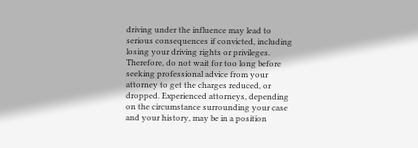driving under the influence may lead to serious consequences if convicted, including losing your driving rights or privileges. Therefore, do not wait for too long before seeking professional advice from your attorney to get the charges reduced, or dropped. Experienced attorneys, depending on the circumstance surrounding your case and your history, may be in a position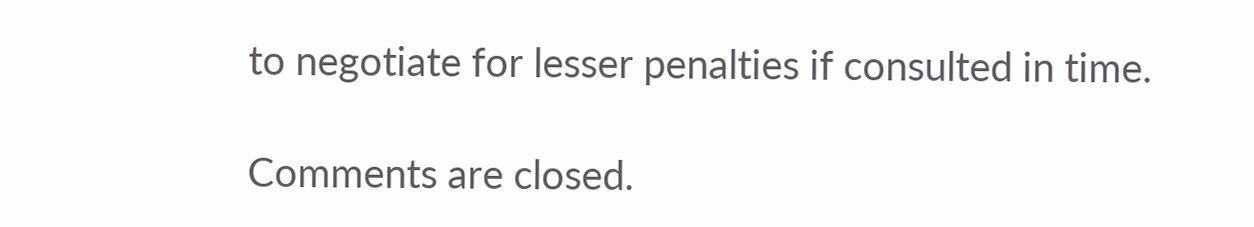to negotiate for lesser penalties if consulted in time.

Comments are closed.